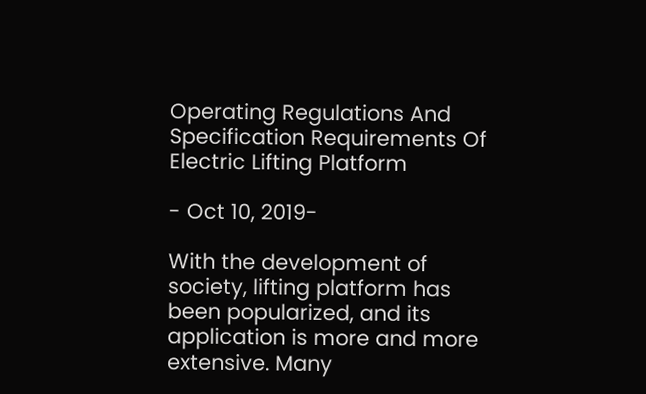Operating Regulations And Specification Requirements Of Electric Lifting Platform

- Oct 10, 2019-

With the development of society, lifting platform has been popularized, and its application is more and more extensive. Many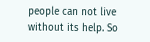people can not live without its help. So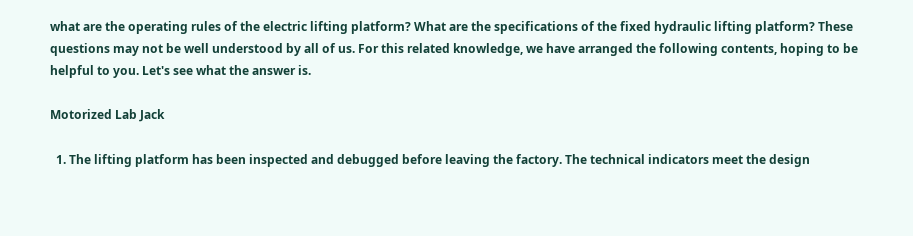what are the operating rules of the electric lifting platform? What are the specifications of the fixed hydraulic lifting platform? These questions may not be well understood by all of us. For this related knowledge, we have arranged the following contents, hoping to be helpful to you. Let's see what the answer is.

Motorized Lab Jack

  1. The lifting platform has been inspected and debugged before leaving the factory. The technical indicators meet the design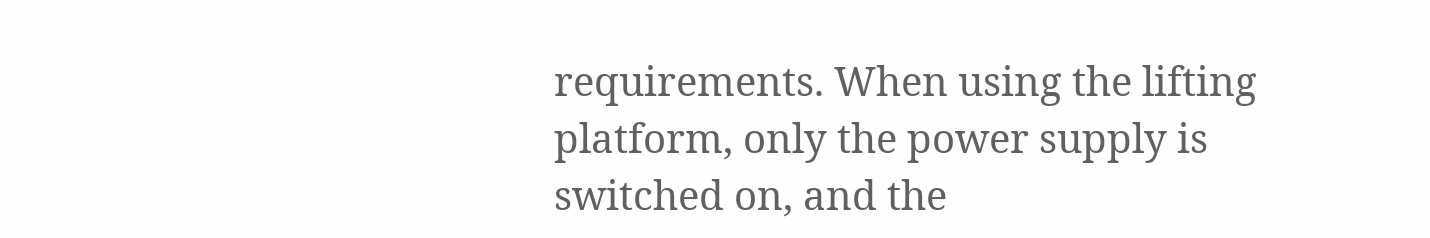requirements. When using the lifting platform, only the power supply is switched on, and the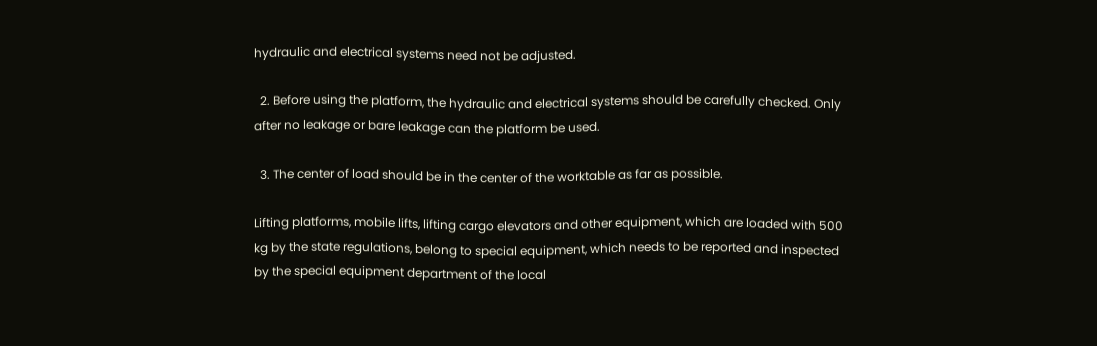hydraulic and electrical systems need not be adjusted.

  2. Before using the platform, the hydraulic and electrical systems should be carefully checked. Only after no leakage or bare leakage can the platform be used.

  3. The center of load should be in the center of the worktable as far as possible.

Lifting platforms, mobile lifts, lifting cargo elevators and other equipment, which are loaded with 500 kg by the state regulations, belong to special equipment, which needs to be reported and inspected by the special equipment department of the local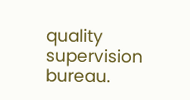quality supervision bureau.